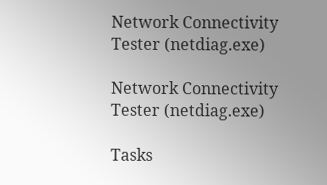Network Connectivity Tester (netdiag.exe)

Network Connectivity Tester (netdiag.exe)

Tasks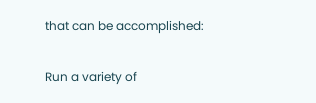that can be accomplished:

Run a variety of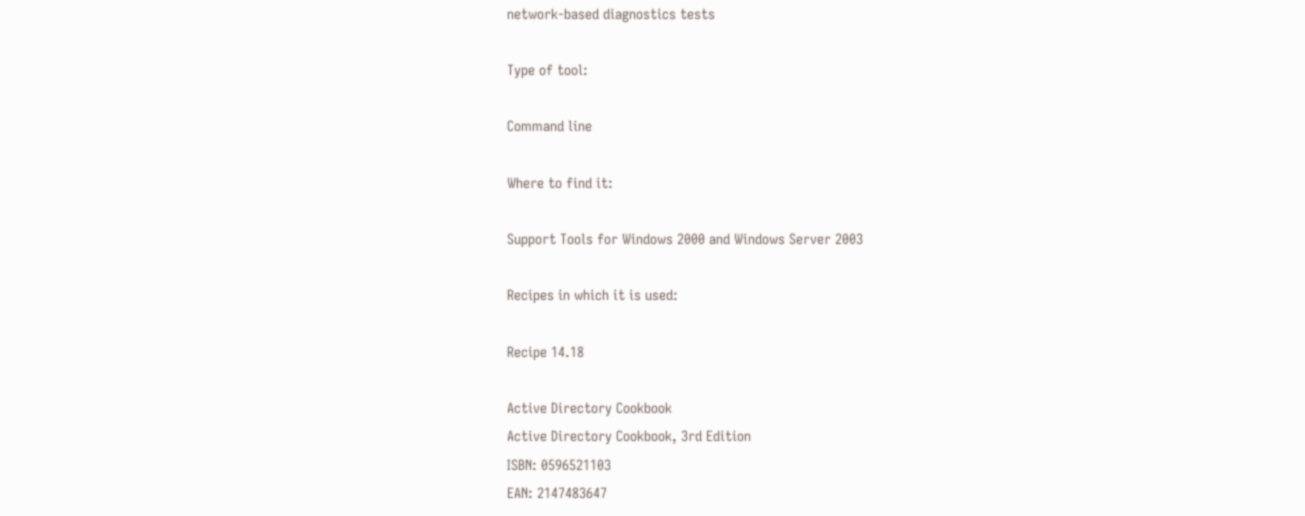network-based diagnostics tests

Type of tool:

Command line

Where to find it:

Support Tools for Windows 2000 and Windows Server 2003

Recipes in which it is used:

Recipe 14.18

Active Directory Cookbook
Active Directory Cookbook, 3rd Edition
ISBN: 0596521103
EAN: 2147483647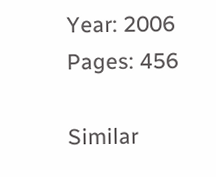Year: 2006
Pages: 456

Similar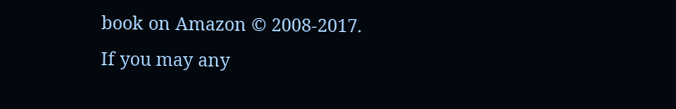book on Amazon © 2008-2017.
If you may any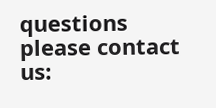questions please contact us: